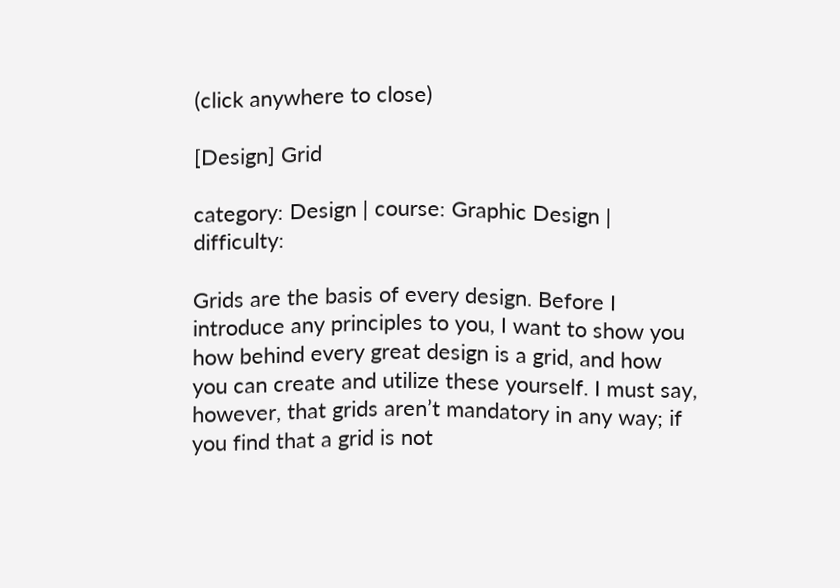(click anywhere to close)

[Design] Grid

category: Design | course: Graphic Design | difficulty:

Grids are the basis of every design. Before I introduce any principles to you, I want to show you how behind every great design is a grid, and how you can create and utilize these yourself. I must say, however, that grids aren’t mandatory in any way; if you find that a grid is not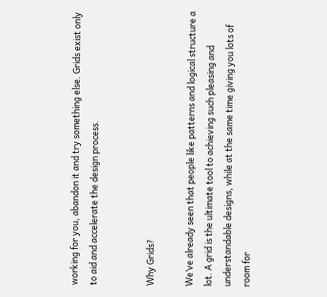working for you, abandon it and try something else. Grids exist only to aid and accelerate the design process.


Why Grids?

We’ve already seen that people like patterns and logical structure a lot. A grid is the ultimate tool to achieving such pleasing and understandable designs, while at the same time giving you lots of room for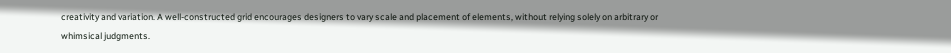creativity and variation. A well-constructed grid encourages designers to vary scale and placement of elements, without relying solely on arbitrary or whimsical judgments.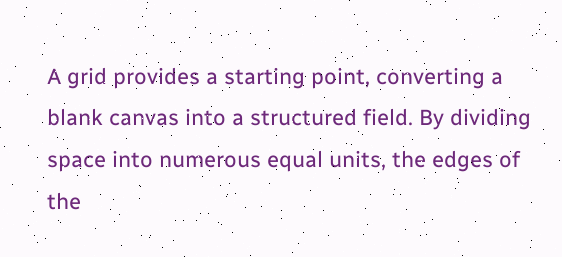A grid provides a starting point, converting a blank canvas into a structured field. By dividing space into numerous equal units, the edges of the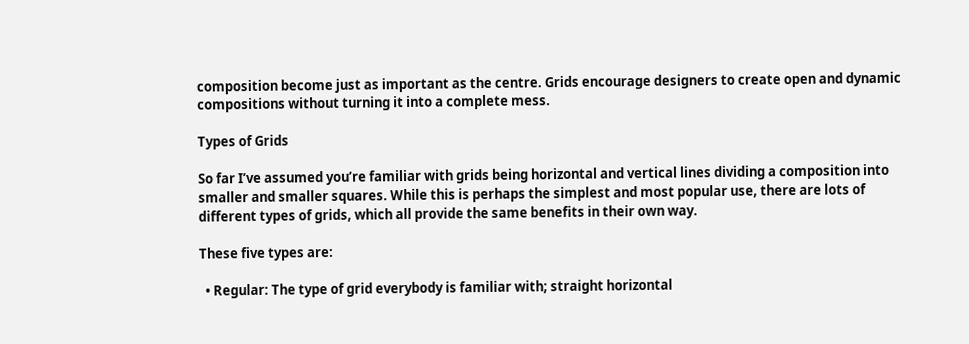composition become just as important as the centre. Grids encourage designers to create open and dynamic compositions without turning it into a complete mess.

Types of Grids

So far I’ve assumed you’re familiar with grids being horizontal and vertical lines dividing a composition into smaller and smaller squares. While this is perhaps the simplest and most popular use, there are lots of different types of grids, which all provide the same benefits in their own way.

These five types are:

  • Regular: The type of grid everybody is familiar with; straight horizontal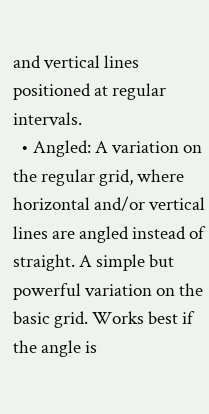and vertical lines positioned at regular intervals.
  • Angled: A variation on the regular grid, where horizontal and/or vertical lines are angled instead of straight. A simple but powerful variation on the basic grid. Works best if the angle is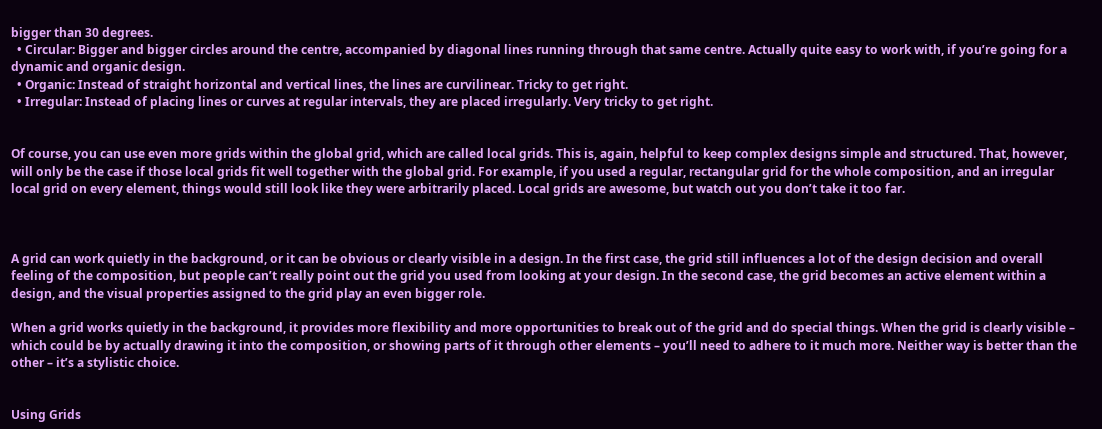bigger than 30 degrees.
  • Circular: Bigger and bigger circles around the centre, accompanied by diagonal lines running through that same centre. Actually quite easy to work with, if you’re going for a dynamic and organic design.
  • Organic: Instead of straight horizontal and vertical lines, the lines are curvilinear. Tricky to get right.
  • Irregular: Instead of placing lines or curves at regular intervals, they are placed irregularly. Very tricky to get right.


Of course, you can use even more grids within the global grid, which are called local grids. This is, again, helpful to keep complex designs simple and structured. That, however, will only be the case if those local grids fit well together with the global grid. For example, if you used a regular, rectangular grid for the whole composition, and an irregular local grid on every element, things would still look like they were arbitrarily placed. Local grids are awesome, but watch out you don’t take it too far.



A grid can work quietly in the background, or it can be obvious or clearly visible in a design. In the first case, the grid still influences a lot of the design decision and overall feeling of the composition, but people can’t really point out the grid you used from looking at your design. In the second case, the grid becomes an active element within a design, and the visual properties assigned to the grid play an even bigger role.

When a grid works quietly in the background, it provides more flexibility and more opportunities to break out of the grid and do special things. When the grid is clearly visible – which could be by actually drawing it into the composition, or showing parts of it through other elements – you’ll need to adhere to it much more. Neither way is better than the other – it’s a stylistic choice.


Using Grids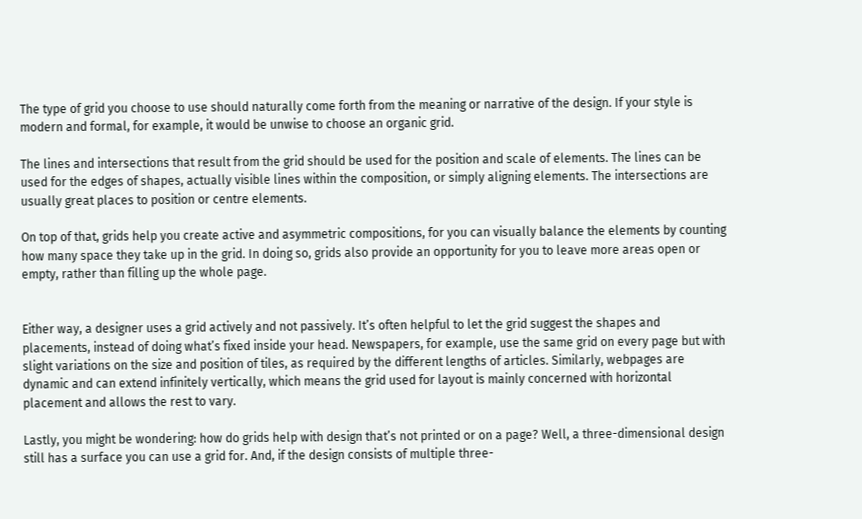The type of grid you choose to use should naturally come forth from the meaning or narrative of the design. If your style is modern and formal, for example, it would be unwise to choose an organic grid.

The lines and intersections that result from the grid should be used for the position and scale of elements. The lines can be used for the edges of shapes, actually visible lines within the composition, or simply aligning elements. The intersections are usually great places to position or centre elements.

On top of that, grids help you create active and asymmetric compositions, for you can visually balance the elements by counting how many space they take up in the grid. In doing so, grids also provide an opportunity for you to leave more areas open or empty, rather than filling up the whole page.


Either way, a designer uses a grid actively and not passively. It’s often helpful to let the grid suggest the shapes and placements, instead of doing what’s fixed inside your head. Newspapers, for example, use the same grid on every page but with slight variations on the size and position of tiles, as required by the different lengths of articles. Similarly, webpages are dynamic and can extend infinitely vertically, which means the grid used for layout is mainly concerned with horizontal placement and allows the rest to vary.

Lastly, you might be wondering: how do grids help with design that’s not printed or on a page? Well, a three-dimensional design still has a surface you can use a grid for. And, if the design consists of multiple three-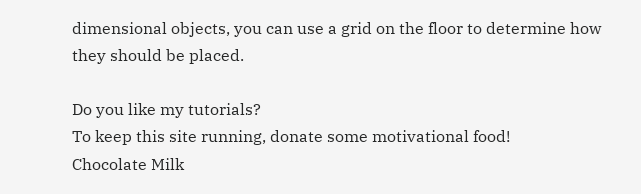dimensional objects, you can use a grid on the floor to determine how they should be placed.

Do you like my tutorials?
To keep this site running, donate some motivational food!
Chocolate Milk